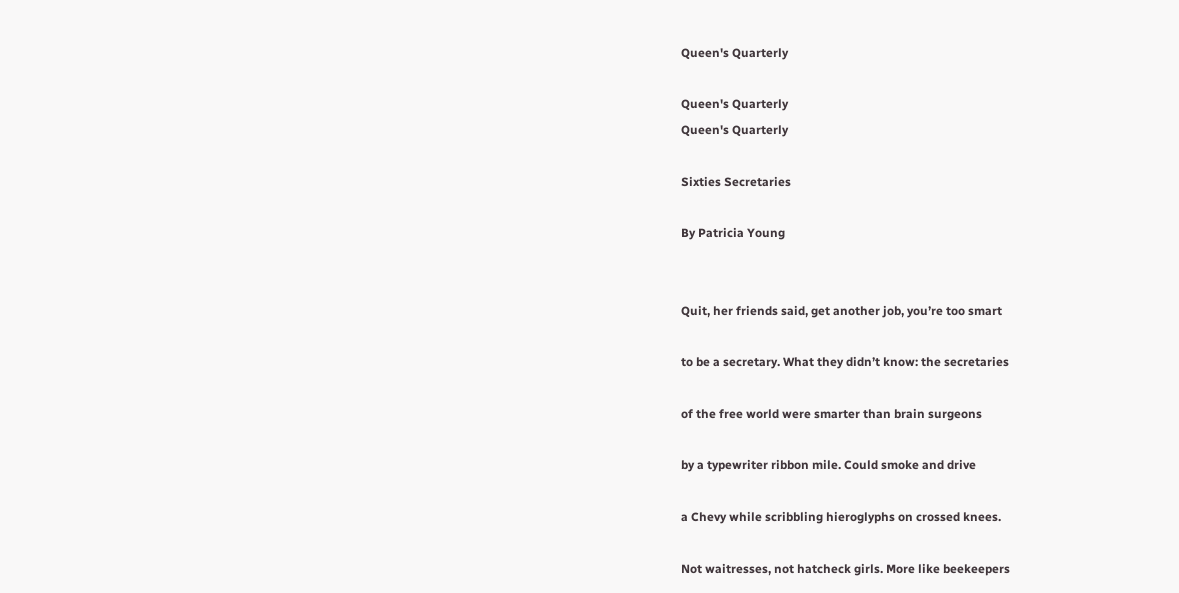Queen's Quarterly

Queen's Quarterly
Queen's Quarterly

Sixties Secretaries

By Patricia Young


Quit, her friends said, get another job, you’re too smart

to be a secretary. What they didn’t know: the secretaries

of the free world were smarter than brain surgeons

by a typewriter ribbon mile. Could smoke and drive

a Chevy while scribbling hieroglyphs on crossed knees.

Not waitresses, not hatcheck girls. More like beekeepers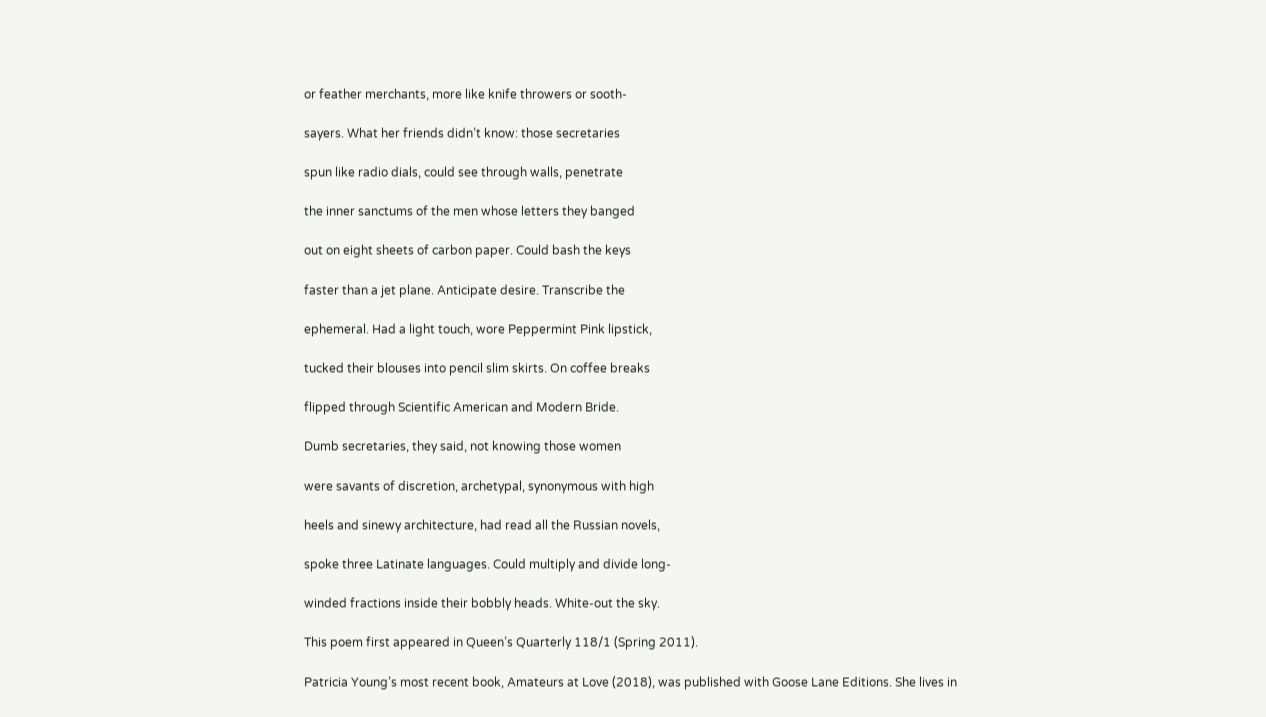or feather merchants, more like knife throwers or sooth-

sayers. What her friends didn’t know: those secretaries

spun like radio dials, could see through walls, penetrate

the inner sanctums of the men whose letters they banged

out on eight sheets of carbon paper. Could bash the keys

faster than a jet plane. Anticipate desire. Transcribe the

ephemeral. Had a light touch, wore Peppermint Pink lipstick,

tucked their blouses into pencil slim skirts. On coffee breaks

flipped through Scientific American and Modern Bride.

Dumb secretaries, they said, not knowing those women

were savants of discretion, archetypal, synonymous with high

heels and sinewy architecture, had read all the Russian novels,

spoke three Latinate languages. Could multiply and divide long-

winded fractions inside their bobbly heads. White-out the sky.

This poem first appeared in Queen’s Quarterly 118/1 (Spring 2011).

Patricia Young’s most recent book, Amateurs at Love (2018), was published with Goose Lane Editions. She lives in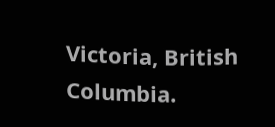Victoria, British Columbia.